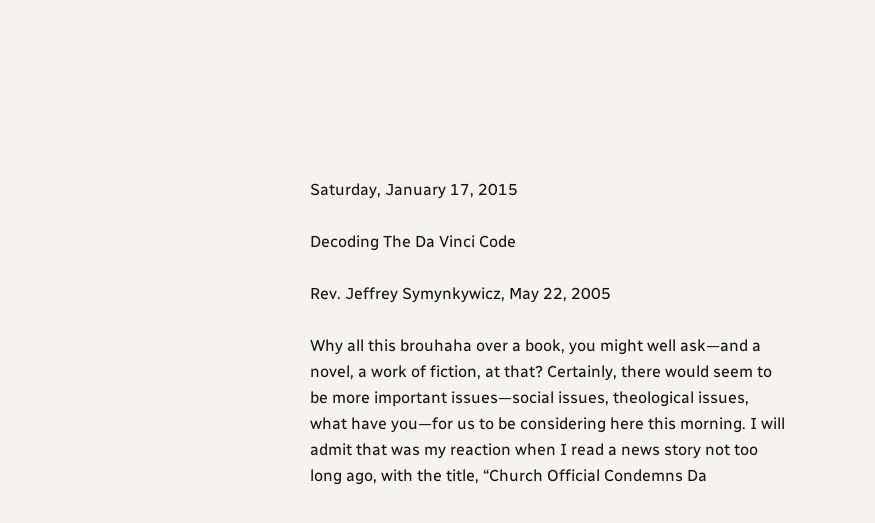Saturday, January 17, 2015

Decoding The Da Vinci Code

Rev. Jeffrey Symynkywicz, May 22, 2005

Why all this brouhaha over a book, you might well ask—and a novel, a work of fiction, at that? Certainly, there would seem to be more important issues—social issues, theological issues, what have you—for us to be considering here this morning. I will admit that was my reaction when I read a news story not too long ago, with the title, “Church Official Condemns Da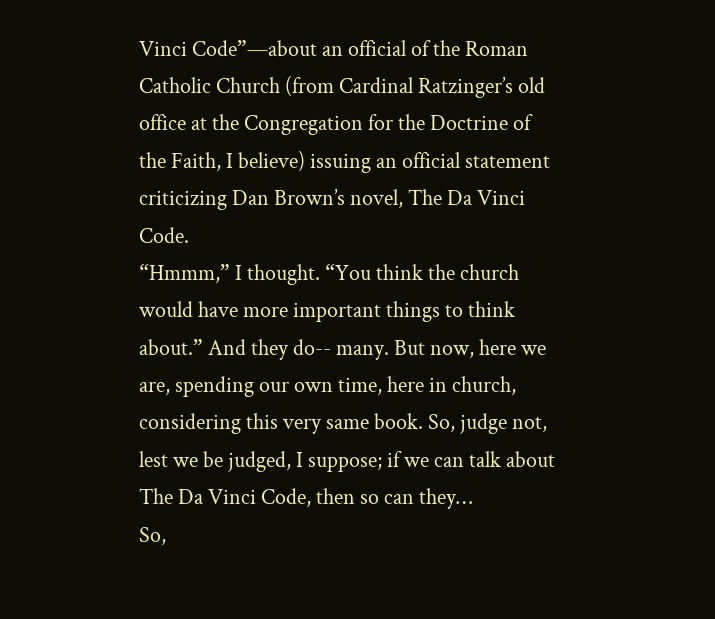Vinci Code”—about an official of the Roman Catholic Church (from Cardinal Ratzinger’s old office at the Congregation for the Doctrine of the Faith, I believe) issuing an official statement criticizing Dan Brown’s novel, The Da Vinci Code.
“Hmmm,” I thought. “You think the church would have more important things to think about.” And they do-- many. But now, here we are, spending our own time, here in church, considering this very same book. So, judge not, lest we be judged, I suppose; if we can talk about The Da Vinci Code, then so can they…
So,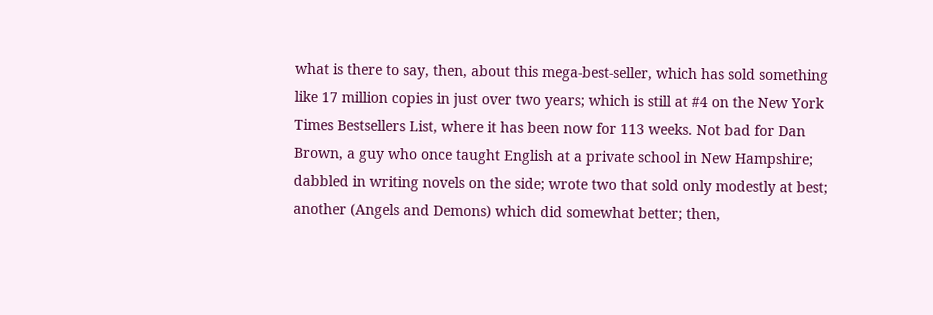what is there to say, then, about this mega-best-seller, which has sold something like 17 million copies in just over two years; which is still at #4 on the New York Times Bestsellers List, where it has been now for 113 weeks. Not bad for Dan Brown, a guy who once taught English at a private school in New Hampshire; dabbled in writing novels on the side; wrote two that sold only modestly at best; another (Angels and Demons) which did somewhat better; then,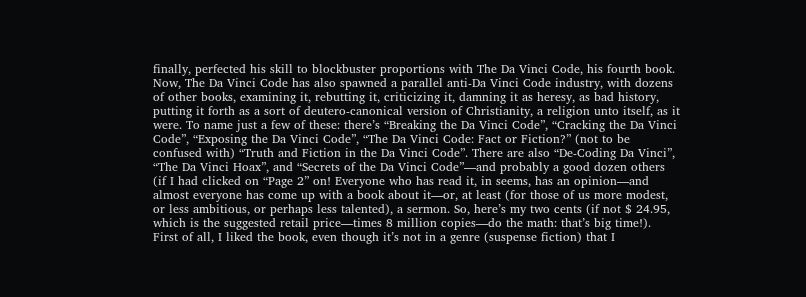finally, perfected his skill to blockbuster proportions with The Da Vinci Code, his fourth book.
Now, The Da Vinci Code has also spawned a parallel anti-Da Vinci Code industry, with dozens of other books, examining it, rebutting it, criticizing it, damning it as heresy, as bad history, putting it forth as a sort of deutero-canonical version of Christianity, a religion unto itself, as it were. To name just a few of these: there’s “Breaking the Da Vinci Code”, “Cracking the Da Vinci Code”, “Exposing the Da Vinci Code”, “The Da Vinci Code: Fact or Fiction?” (not to be confused with) “Truth and Fiction in the Da Vinci Code”. There are also “De-Coding Da Vinci”, “The Da Vinci Hoax”, and “Secrets of the Da Vinci Code”—and probably a good dozen others (if I had clicked on “Page 2” on! Everyone who has read it, in seems, has an opinion—and almost everyone has come up with a book about it—or, at least (for those of us more modest, or less ambitious, or perhaps less talented), a sermon. So, here’s my two cents (if not $ 24.95, which is the suggested retail price—times 8 million copies—do the math: that’s big time!).
First of all, I liked the book, even though it’s not in a genre (suspense fiction) that I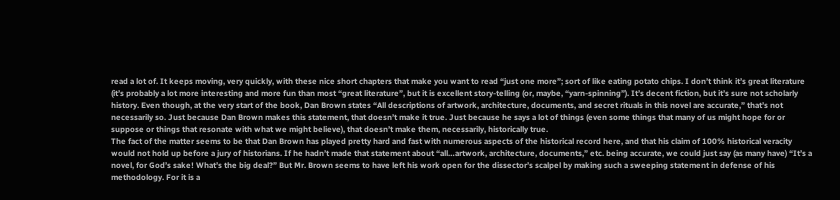read a lot of. It keeps moving, very quickly, with these nice short chapters that make you want to read “just one more”; sort of like eating potato chips. I don’t think it’s great literature (it’s probably a lot more interesting and more fun than most “great literature”, but it is excellent story-telling (or, maybe, “yarn-spinning”). It’s decent fiction, but it’s sure not scholarly history. Even though, at the very start of the book, Dan Brown states “All descriptions of artwork, architecture, documents, and secret rituals in this novel are accurate,” that’s not necessarily so. Just because Dan Brown makes this statement, that doesn’t make it true. Just because he says a lot of things (even some things that many of us might hope for or suppose or things that resonate with what we might believe), that doesn’t make them, necessarily, historically true.
The fact of the matter seems to be that Dan Brown has played pretty hard and fast with numerous aspects of the historical record here, and that his claim of 100% historical veracity would not hold up before a jury of historians. If he hadn’t made that statement about “all…artwork, architecture, documents,” etc. being accurate, we could just say (as many have) “It’s a novel, for God’s sake! What’s the big deal?” But Mr. Brown seems to have left his work open for the dissector’s scalpel by making such a sweeping statement in defense of his methodology. For it is a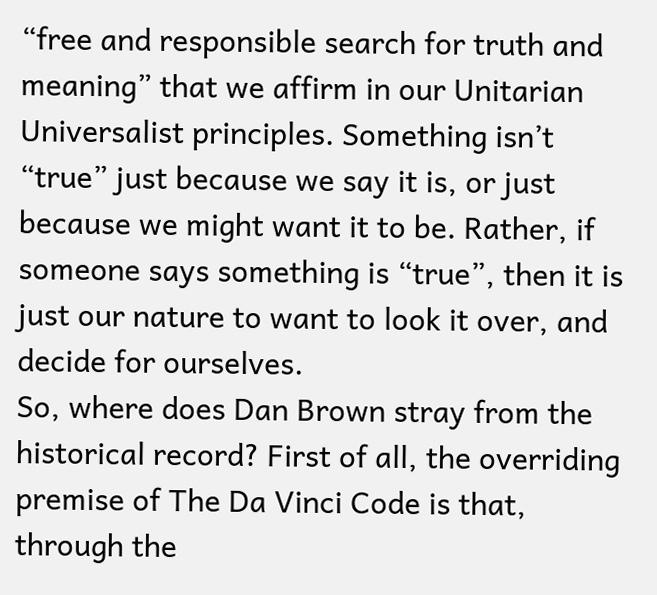“free and responsible search for truth and meaning” that we affirm in our Unitarian Universalist principles. Something isn’t “true” just because we say it is, or just because we might want it to be. Rather, if someone says something is “true”, then it is just our nature to want to look it over, and decide for ourselves.
So, where does Dan Brown stray from the historical record? First of all, the overriding premise of The Da Vinci Code is that, through the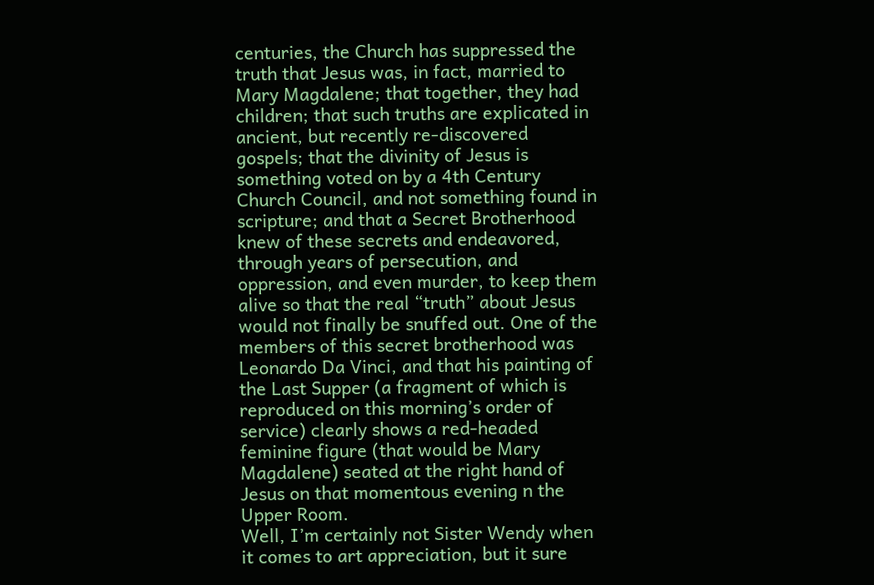centuries, the Church has suppressed the truth that Jesus was, in fact, married to Mary Magdalene; that together, they had children; that such truths are explicated in ancient, but recently re-discovered gospels; that the divinity of Jesus is something voted on by a 4th Century Church Council, and not something found in scripture; and that a Secret Brotherhood knew of these secrets and endeavored, through years of persecution, and oppression, and even murder, to keep them alive so that the real “truth” about Jesus would not finally be snuffed out. One of the members of this secret brotherhood was Leonardo Da Vinci, and that his painting of the Last Supper (a fragment of which is reproduced on this morning’s order of service) clearly shows a red-headed feminine figure (that would be Mary Magdalene) seated at the right hand of Jesus on that momentous evening n the Upper Room.
Well, I’m certainly not Sister Wendy when it comes to art appreciation, but it sure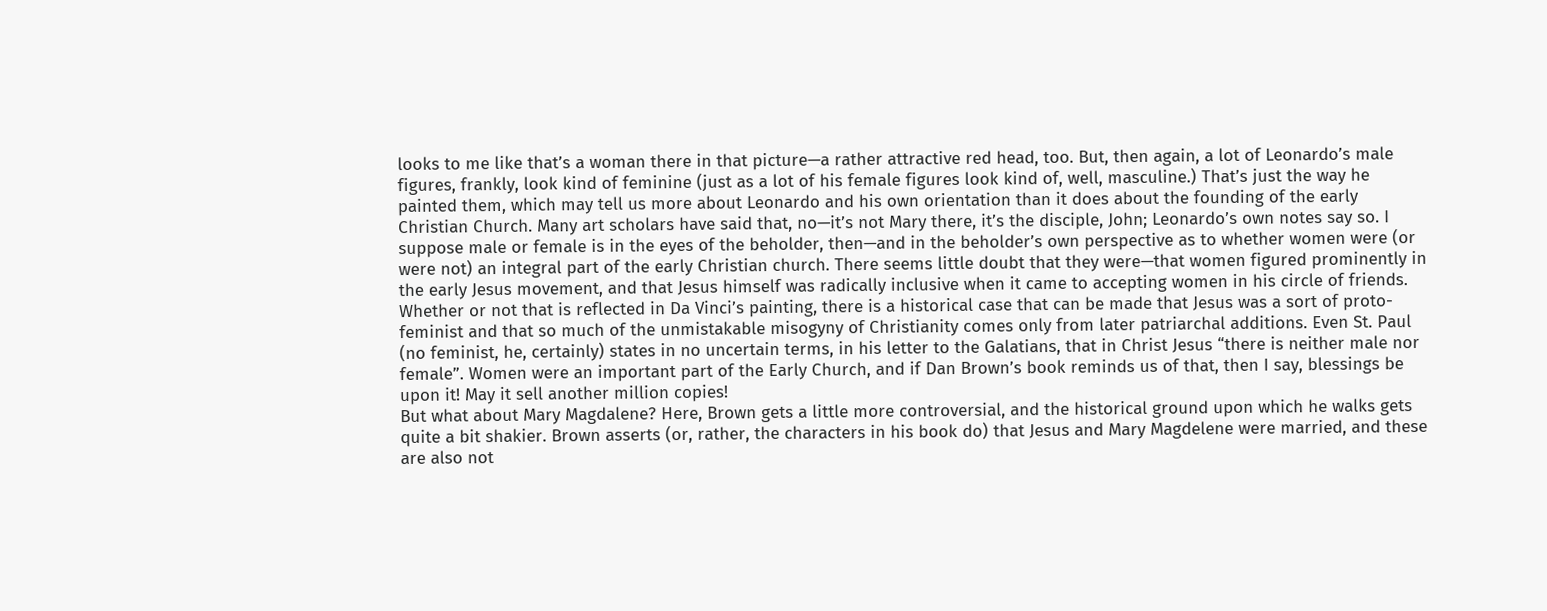looks to me like that’s a woman there in that picture—a rather attractive red head, too. But, then again, a lot of Leonardo’s male figures, frankly, look kind of feminine (just as a lot of his female figures look kind of, well, masculine.) That’s just the way he painted them, which may tell us more about Leonardo and his own orientation than it does about the founding of the early Christian Church. Many art scholars have said that, no—it’s not Mary there, it’s the disciple, John; Leonardo’s own notes say so. I suppose male or female is in the eyes of the beholder, then—and in the beholder’s own perspective as to whether women were (or were not) an integral part of the early Christian church. There seems little doubt that they were—that women figured prominently in the early Jesus movement, and that Jesus himself was radically inclusive when it came to accepting women in his circle of friends. Whether or not that is reflected in Da Vinci’s painting, there is a historical case that can be made that Jesus was a sort of proto-feminist and that so much of the unmistakable misogyny of Christianity comes only from later patriarchal additions. Even St. Paul (no feminist, he, certainly) states in no uncertain terms, in his letter to the Galatians, that in Christ Jesus “there is neither male nor female”. Women were an important part of the Early Church, and if Dan Brown’s book reminds us of that, then I say, blessings be upon it! May it sell another million copies!
But what about Mary Magdalene? Here, Brown gets a little more controversial, and the historical ground upon which he walks gets quite a bit shakier. Brown asserts (or, rather, the characters in his book do) that Jesus and Mary Magdelene were married, and these are also not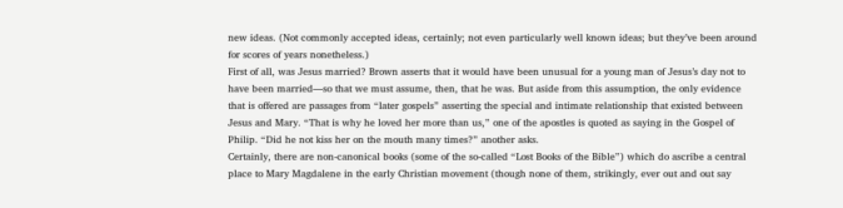new ideas. (Not commonly accepted ideas, certainly; not even particularly well known ideas; but they’ve been around for scores of years nonetheless.)
First of all, was Jesus married? Brown asserts that it would have been unusual for a young man of Jesus’s day not to have been married—so that we must assume, then, that he was. But aside from this assumption, the only evidence that is offered are passages from “later gospels” asserting the special and intimate relationship that existed between Jesus and Mary. “That is why he loved her more than us,” one of the apostles is quoted as saying in the Gospel of Philip. “Did he not kiss her on the mouth many times?” another asks.
Certainly, there are non-canonical books (some of the so-called “Lost Books of the Bible”) which do ascribe a central place to Mary Magdalene in the early Christian movement (though none of them, strikingly, ever out and out say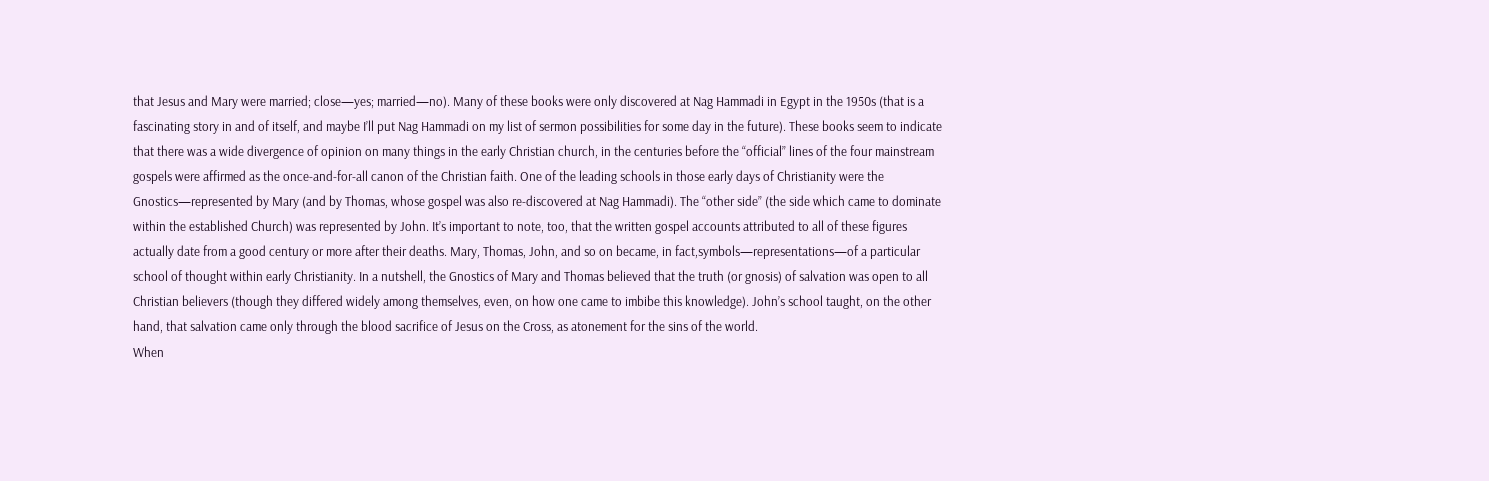that Jesus and Mary were married; close—yes; married—no). Many of these books were only discovered at Nag Hammadi in Egypt in the 1950s (that is a fascinating story in and of itself, and maybe I’ll put Nag Hammadi on my list of sermon possibilities for some day in the future). These books seem to indicate that there was a wide divergence of opinion on many things in the early Christian church, in the centuries before the “official” lines of the four mainstream gospels were affirmed as the once-and-for-all canon of the Christian faith. One of the leading schools in those early days of Christianity were the Gnostics—represented by Mary (and by Thomas, whose gospel was also re-discovered at Nag Hammadi). The “other side” (the side which came to dominate within the established Church) was represented by John. It’s important to note, too, that the written gospel accounts attributed to all of these figures actually date from a good century or more after their deaths. Mary, Thomas, John, and so on became, in fact,symbols—representations—of a particular school of thought within early Christianity. In a nutshell, the Gnostics of Mary and Thomas believed that the truth (or gnosis) of salvation was open to all Christian believers (though they differed widely among themselves, even, on how one came to imbibe this knowledge). John’s school taught, on the other hand, that salvation came only through the blood sacrifice of Jesus on the Cross, as atonement for the sins of the world.
When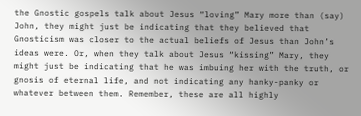the Gnostic gospels talk about Jesus “loving” Mary more than (say) John, they might just be indicating that they believed that Gnosticism was closer to the actual beliefs of Jesus than John’s ideas were. Or, when they talk about Jesus “kissing” Mary, they might just be indicating that he was imbuing her with the truth, or gnosis of eternal life, and not indicating any hanky-panky or whatever between them. Remember, these are all highly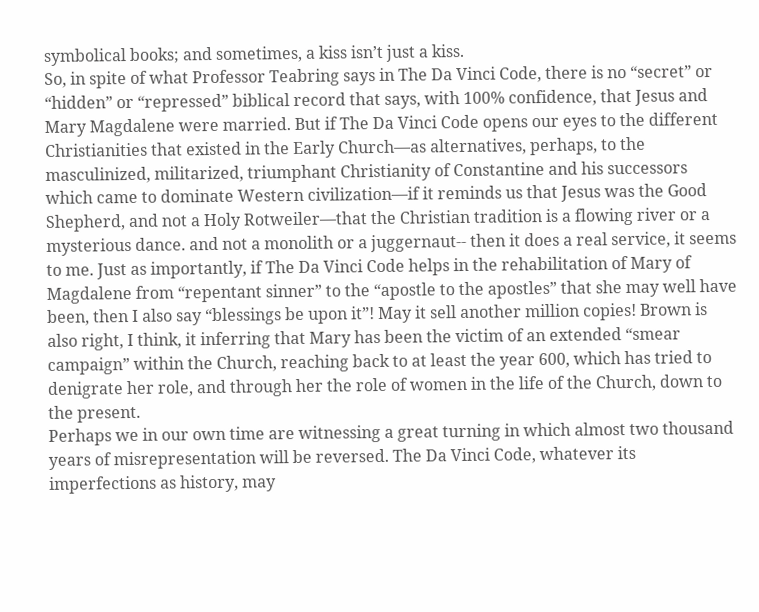symbolical books; and sometimes, a kiss isn’t just a kiss.
So, in spite of what Professor Teabring says in The Da Vinci Code, there is no “secret” or “hidden” or “repressed” biblical record that says, with 100% confidence, that Jesus and Mary Magdalene were married. But if The Da Vinci Code opens our eyes to the different Christianities that existed in the Early Church—as alternatives, perhaps, to the masculinized, militarized, triumphant Christianity of Constantine and his successors which came to dominate Western civilization—if it reminds us that Jesus was the Good Shepherd, and not a Holy Rotweiler—that the Christian tradition is a flowing river or a mysterious dance. and not a monolith or a juggernaut-- then it does a real service, it seems to me. Just as importantly, if The Da Vinci Code helps in the rehabilitation of Mary of Magdalene from “repentant sinner” to the “apostle to the apostles” that she may well have been, then I also say “blessings be upon it”! May it sell another million copies! Brown is also right, I think, it inferring that Mary has been the victim of an extended “smear campaign” within the Church, reaching back to at least the year 600, which has tried to denigrate her role, and through her the role of women in the life of the Church, down to the present.
Perhaps we in our own time are witnessing a great turning in which almost two thousand years of misrepresentation will be reversed. The Da Vinci Code, whatever its imperfections as history, may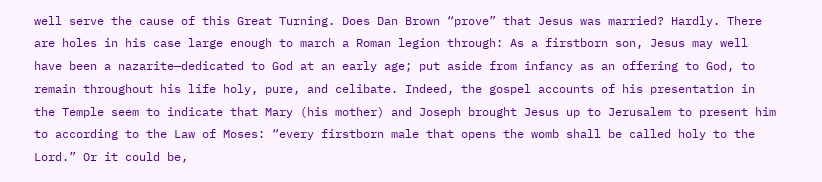well serve the cause of this Great Turning. Does Dan Brown “prove” that Jesus was married? Hardly. There are holes in his case large enough to march a Roman legion through: As a firstborn son, Jesus may well have been a nazarite—dedicated to God at an early age; put aside from infancy as an offering to God, to remain throughout his life holy, pure, and celibate. Indeed, the gospel accounts of his presentation in the Temple seem to indicate that Mary (his mother) and Joseph brought Jesus up to Jerusalem to present him to according to the Law of Moses: “every firstborn male that opens the womb shall be called holy to the Lord.” Or it could be,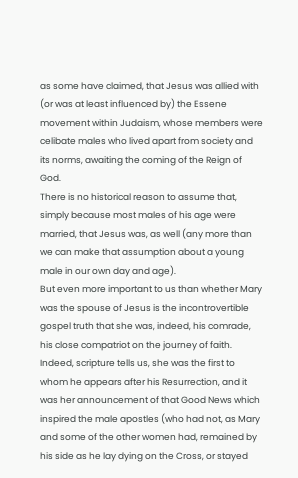as some have claimed, that Jesus was allied with (or was at least influenced by) the Essene movement within Judaism, whose members were celibate males who lived apart from society and its norms, awaiting the coming of the Reign of God.
There is no historical reason to assume that, simply because most males of his age were married, that Jesus was, as well (any more than we can make that assumption about a young male in our own day and age).
But even more important to us than whether Mary was the spouse of Jesus is the incontrovertible gospel truth that she was, indeed, his comrade, his close compatriot on the journey of faith. Indeed, scripture tells us, she was the first to whom he appears after his Resurrection, and it was her announcement of that Good News which inspired the male apostles (who had not, as Mary and some of the other women had, remained by his side as he lay dying on the Cross, or stayed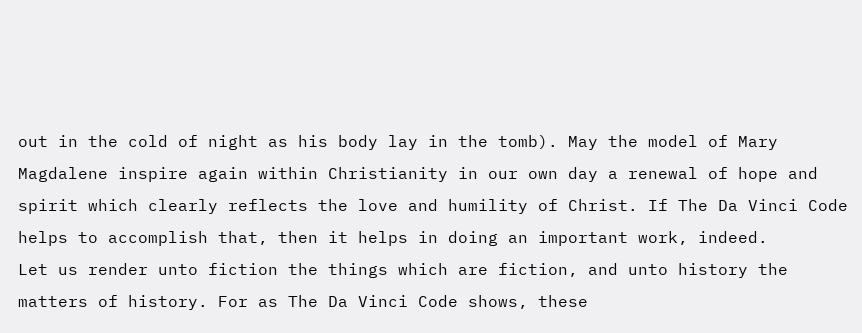out in the cold of night as his body lay in the tomb). May the model of Mary Magdalene inspire again within Christianity in our own day a renewal of hope and spirit which clearly reflects the love and humility of Christ. If The Da Vinci Code helps to accomplish that, then it helps in doing an important work, indeed.
Let us render unto fiction the things which are fiction, and unto history the matters of history. For as The Da Vinci Code shows, these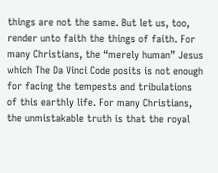things are not the same. But let us, too, render unto faith the things of faith. For many Christians, the “merely human” Jesus which The Da Vinci Code posits is not enough for facing the tempests and tribulations of this earthly life. For many Christians, the unmistakable truth is that the royal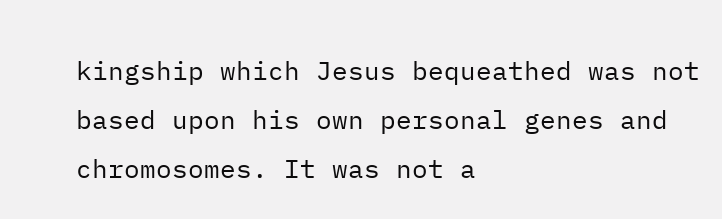kingship which Jesus bequeathed was not based upon his own personal genes and chromosomes. It was not a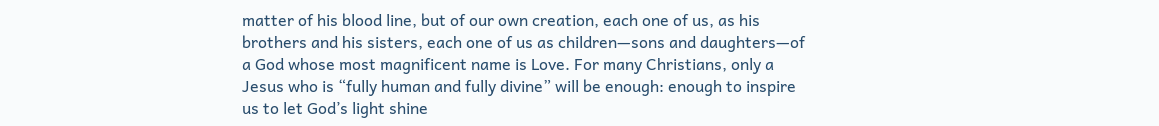matter of his blood line, but of our own creation, each one of us, as his brothers and his sisters, each one of us as children—sons and daughters—of a God whose most magnificent name is Love. For many Christians, only a Jesus who is “fully human and fully divine” will be enough: enough to inspire us to let God’s light shine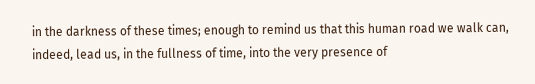in the darkness of these times; enough to remind us that this human road we walk can, indeed, lead us, in the fullness of time, into the very presence of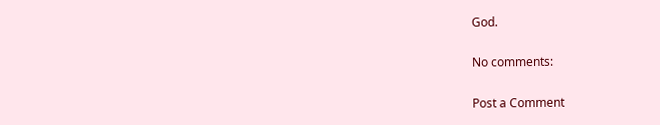God.

No comments:

Post a Comment